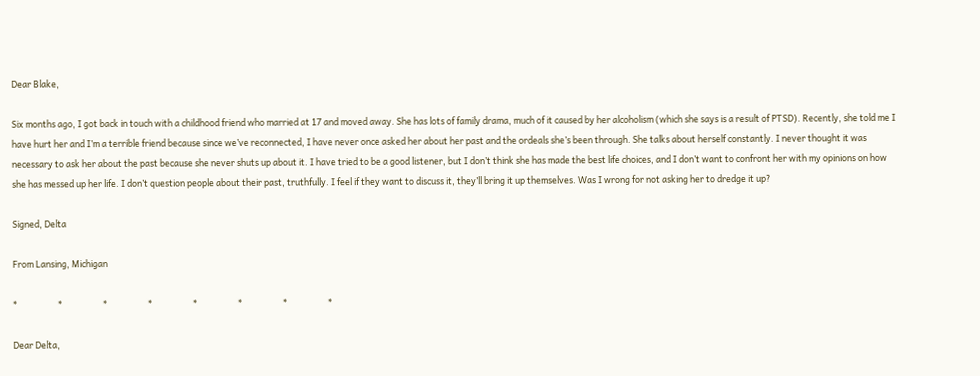Dear Blake,

Six months ago, I got back in touch with a childhood friend who married at 17 and moved away. She has lots of family drama, much of it caused by her alcoholism (which she says is a result of PTSD). Recently, she told me I have hurt her and I’m a terrible friend because since we’ve reconnected, I have never once asked her about her past and the ordeals she’s been through. She talks about herself constantly. I never thought it was necessary to ask her about the past because she never shuts up about it. I have tried to be a good listener, but I don’t think she has made the best life choices, and I don’t want to confront her with my opinions on how she has messed up her life. I don’t question people about their past, truthfully. I feel if they want to discuss it, they’ll bring it up themselves. Was I wrong for not asking her to dredge it up?

Signed, Delta

From Lansing, Michigan

*                    *                    *                    *                    *                    *                    *                    *

Dear Delta,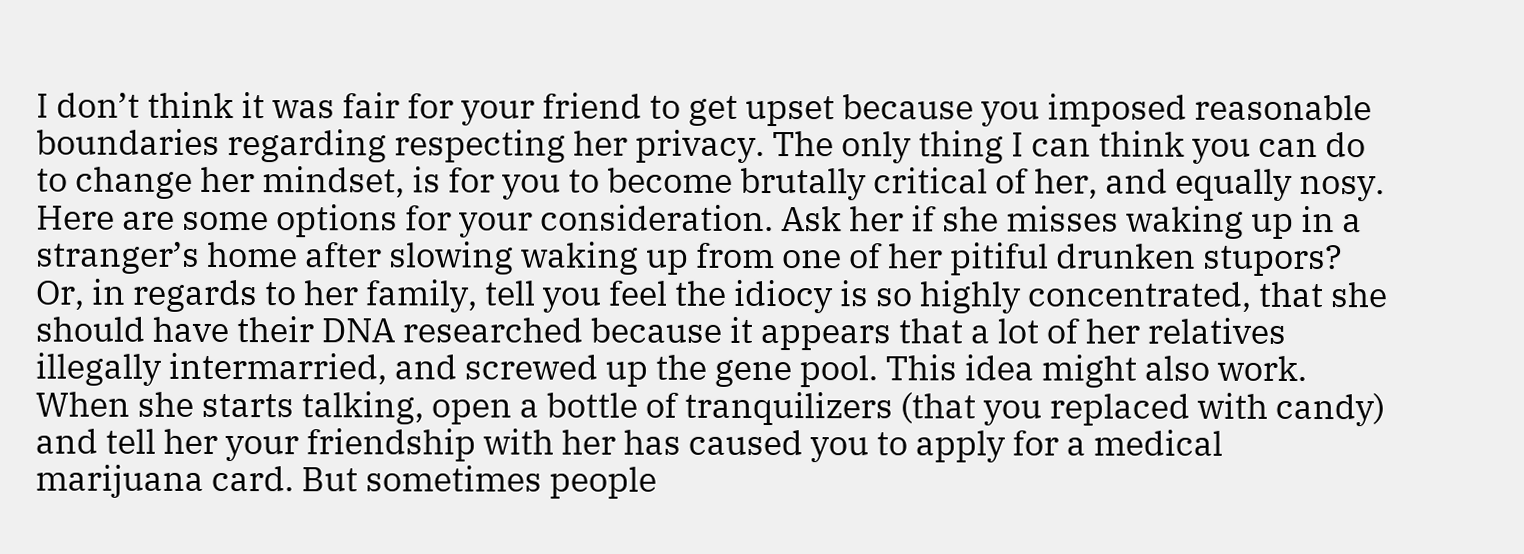I don’t think it was fair for your friend to get upset because you imposed reasonable boundaries regarding respecting her privacy. The only thing I can think you can do to change her mindset, is for you to become brutally critical of her, and equally nosy. Here are some options for your consideration. Ask her if she misses waking up in a stranger’s home after slowing waking up from one of her pitiful drunken stupors? Or, in regards to her family, tell you feel the idiocy is so highly concentrated, that she should have their DNA researched because it appears that a lot of her relatives illegally intermarried, and screwed up the gene pool. This idea might also work. When she starts talking, open a bottle of tranquilizers (that you replaced with candy) and tell her your friendship with her has caused you to apply for a medical marijuana card. But sometimes people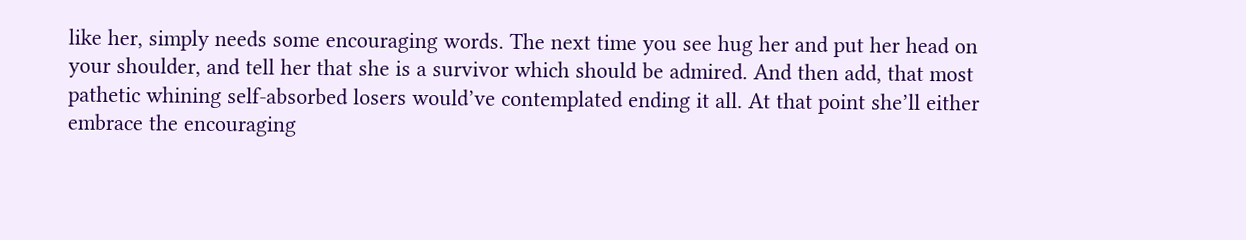like her, simply needs some encouraging words. The next time you see hug her and put her head on your shoulder, and tell her that she is a survivor which should be admired. And then add, that most pathetic whining self-absorbed losers would’ve contemplated ending it all. At that point she’ll either embrace the encouraging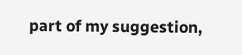part of my suggestion,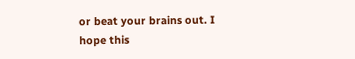or beat your brains out. I hope this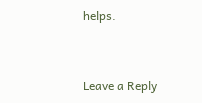helps.


Leave a Reply